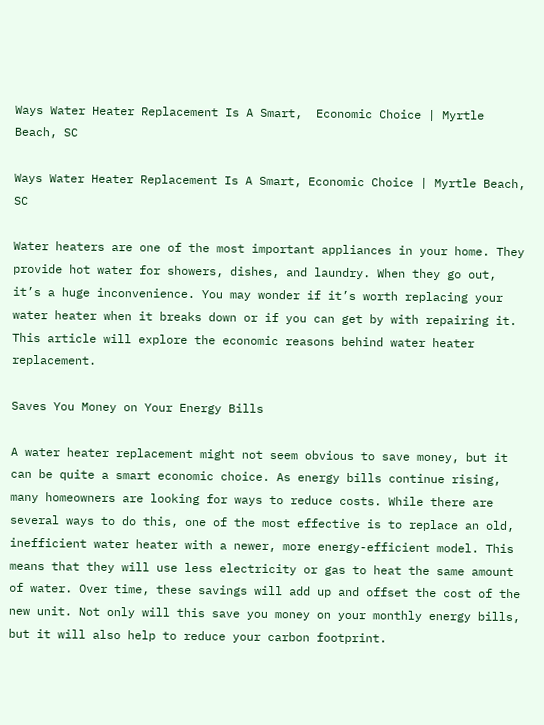Ways Water Heater Replacement Is A Smart,  Economic Choice | Myrtle Beach, SC

Ways Water Heater Replacement Is A Smart, Economic Choice | Myrtle Beach, SC

Water heaters are one of the most important appliances in your home. They provide hot water for showers, dishes, and laundry. When they go out, it’s a huge inconvenience. You may wonder if it’s worth replacing your water heater when it breaks down or if you can get by with repairing it. This article will explore the economic reasons behind water heater replacement.

Saves You Money on Your Energy Bills

A water heater replacement might not seem obvious to save money, but it can be quite a smart economic choice. As energy bills continue rising, many homeowners are looking for ways to reduce costs. While there are several ways to do this, one of the most effective is to replace an old, inefficient water heater with a newer, more energy-efficient model. This means that they will use less electricity or gas to heat the same amount of water. Over time, these savings will add up and offset the cost of the new unit. Not only will this save you money on your monthly energy bills, but it will also help to reduce your carbon footprint.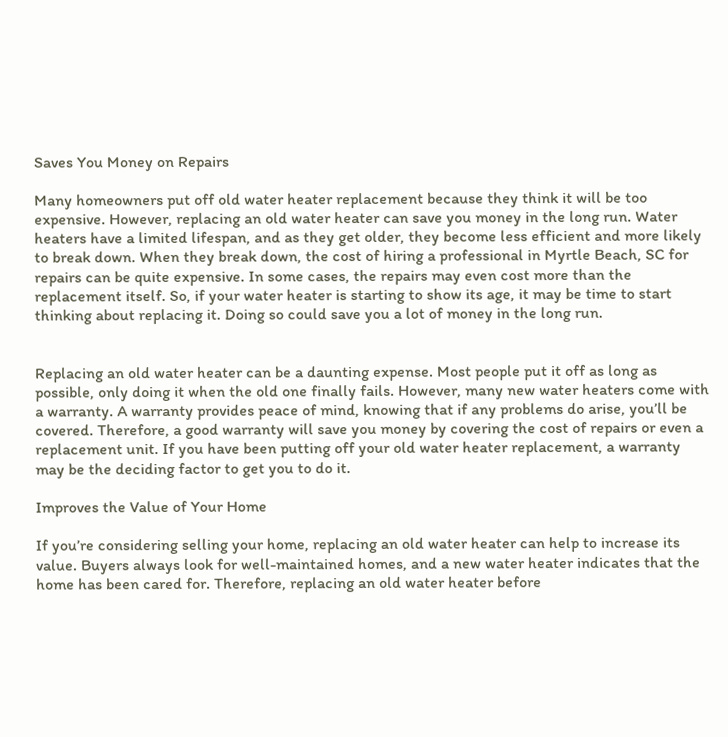Saves You Money on Repairs

Many homeowners put off old water heater replacement because they think it will be too expensive. However, replacing an old water heater can save you money in the long run. Water heaters have a limited lifespan, and as they get older, they become less efficient and more likely to break down. When they break down, the cost of hiring a professional in Myrtle Beach, SC for repairs can be quite expensive. In some cases, the repairs may even cost more than the replacement itself. So, if your water heater is starting to show its age, it may be time to start thinking about replacing it. Doing so could save you a lot of money in the long run.


Replacing an old water heater can be a daunting expense. Most people put it off as long as possible, only doing it when the old one finally fails. However, many new water heaters come with a warranty. A warranty provides peace of mind, knowing that if any problems do arise, you’ll be covered. Therefore, a good warranty will save you money by covering the cost of repairs or even a replacement unit. If you have been putting off your old water heater replacement, a warranty may be the deciding factor to get you to do it.

Improves the Value of Your Home

If you’re considering selling your home, replacing an old water heater can help to increase its value. Buyers always look for well-maintained homes, and a new water heater indicates that the home has been cared for. Therefore, replacing an old water heater before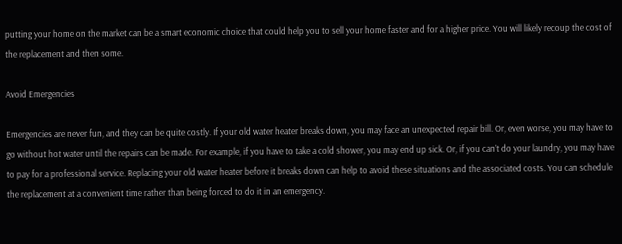putting your home on the market can be a smart economic choice that could help you to sell your home faster and for a higher price. You will likely recoup the cost of the replacement and then some.

Avoid Emergencies

Emergencies are never fun, and they can be quite costly. If your old water heater breaks down, you may face an unexpected repair bill. Or, even worse, you may have to go without hot water until the repairs can be made. For example, if you have to take a cold shower, you may end up sick. Or, if you can’t do your laundry, you may have to pay for a professional service. Replacing your old water heater before it breaks down can help to avoid these situations and the associated costs. You can schedule the replacement at a convenient time rather than being forced to do it in an emergency.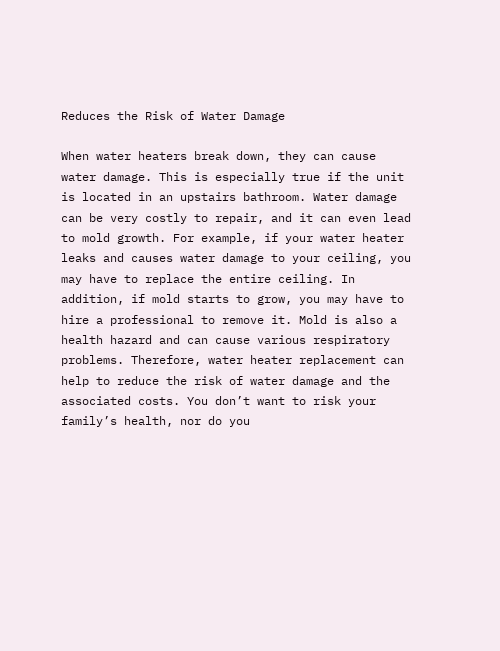Reduces the Risk of Water Damage

When water heaters break down, they can cause water damage. This is especially true if the unit is located in an upstairs bathroom. Water damage can be very costly to repair, and it can even lead to mold growth. For example, if your water heater leaks and causes water damage to your ceiling, you may have to replace the entire ceiling. In addition, if mold starts to grow, you may have to hire a professional to remove it. Mold is also a health hazard and can cause various respiratory problems. Therefore, water heater replacement can help to reduce the risk of water damage and the associated costs. You don’t want to risk your family’s health, nor do you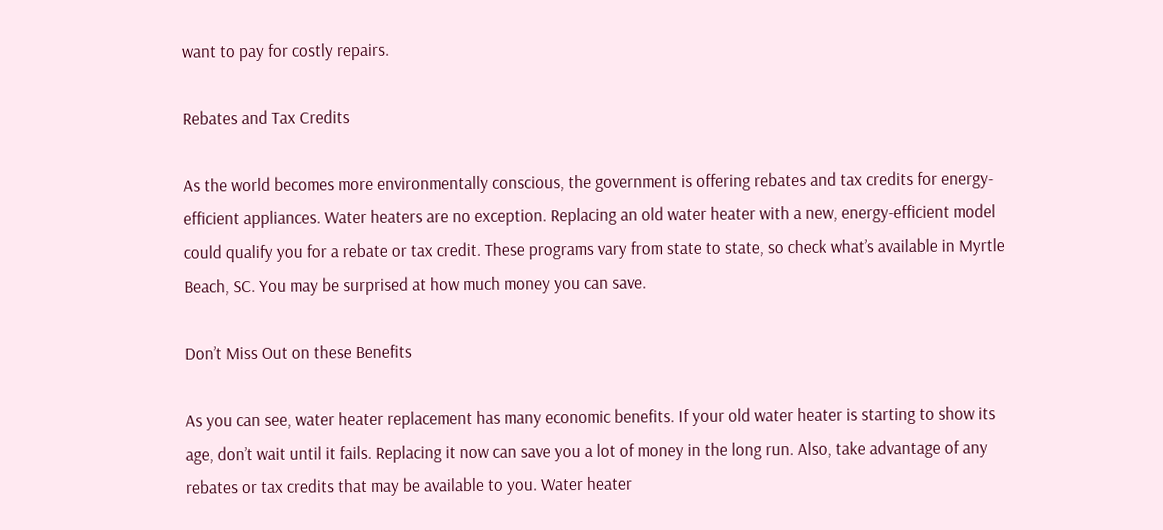want to pay for costly repairs.

Rebates and Tax Credits

As the world becomes more environmentally conscious, the government is offering rebates and tax credits for energy-efficient appliances. Water heaters are no exception. Replacing an old water heater with a new, energy-efficient model could qualify you for a rebate or tax credit. These programs vary from state to state, so check what’s available in Myrtle Beach, SC. You may be surprised at how much money you can save.

Don’t Miss Out on these Benefits

As you can see, water heater replacement has many economic benefits. If your old water heater is starting to show its age, don’t wait until it fails. Replacing it now can save you a lot of money in the long run. Also, take advantage of any rebates or tax credits that may be available to you. Water heater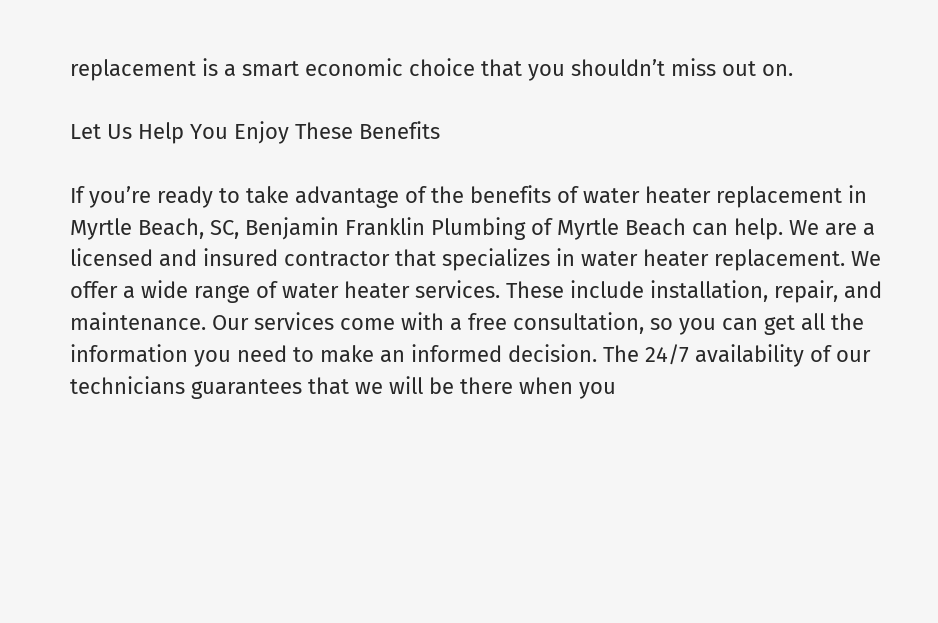replacement is a smart economic choice that you shouldn’t miss out on.

Let Us Help You Enjoy These Benefits

If you’re ready to take advantage of the benefits of water heater replacement in Myrtle Beach, SC, Benjamin Franklin Plumbing of Myrtle Beach can help. We are a licensed and insured contractor that specializes in water heater replacement. We offer a wide range of water heater services. These include installation, repair, and maintenance. Our services come with a free consultation, so you can get all the information you need to make an informed decision. The 24/7 availability of our technicians guarantees that we will be there when you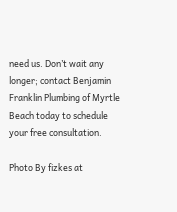need us. Don’t wait any longer; contact Benjamin Franklin Plumbing of Myrtle Beach today to schedule your free consultation.

Photo By fizkes at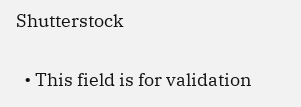Shutterstock


  • This field is for validation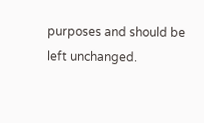purposes and should be left unchanged.